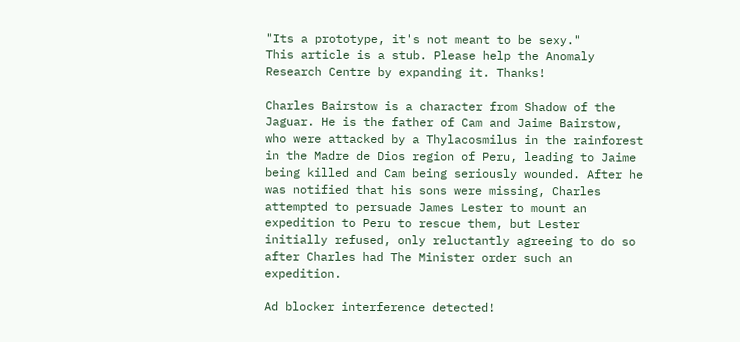"Its a prototype, it's not meant to be sexy."
This article is a stub. Please help the Anomaly Research Centre by expanding it. Thanks!

Charles Bairstow is a character from Shadow of the Jaguar. He is the father of Cam and Jaime Bairstow, who were attacked by a Thylacosmilus in the rainforest in the Madre de Dios region of Peru, leading to Jaime being killed and Cam being seriously wounded. After he was notified that his sons were missing, Charles attempted to persuade James Lester to mount an expedition to Peru to rescue them, but Lester initially refused, only reluctantly agreeing to do so after Charles had The Minister order such an expedition.

Ad blocker interference detected!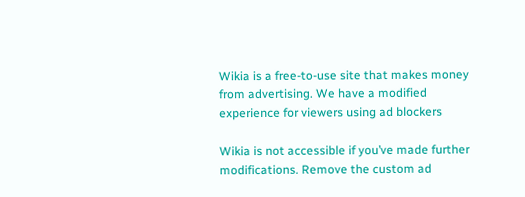Wikia is a free-to-use site that makes money from advertising. We have a modified experience for viewers using ad blockers

Wikia is not accessible if you’ve made further modifications. Remove the custom ad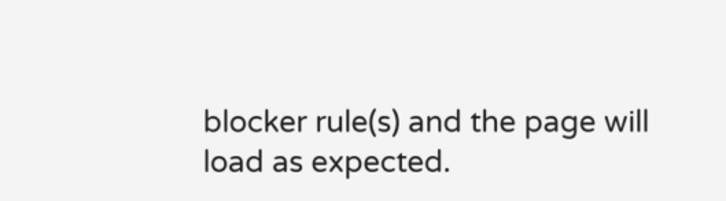blocker rule(s) and the page will load as expected.